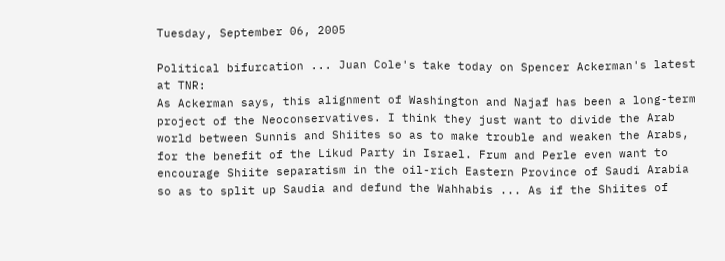Tuesday, September 06, 2005

Political bifurcation ... Juan Cole's take today on Spencer Ackerman's latest at TNR:
As Ackerman says, this alignment of Washington and Najaf has been a long-term project of the Neoconservatives. I think they just want to divide the Arab world between Sunnis and Shiites so as to make trouble and weaken the Arabs, for the benefit of the Likud Party in Israel. Frum and Perle even want to encourage Shiite separatism in the oil-rich Eastern Province of Saudi Arabia so as to split up Saudia and defund the Wahhabis ... As if the Shiites of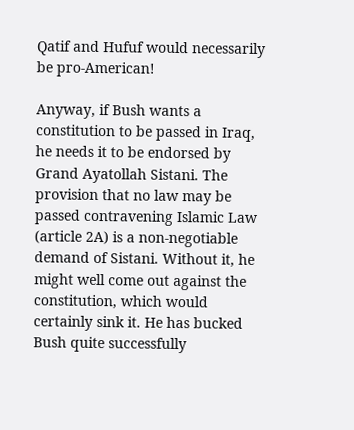Qatif and Hufuf would necessarily be pro-American!

Anyway, if Bush wants a constitution to be passed in Iraq, he needs it to be endorsed by Grand Ayatollah Sistani. The provision that no law may be passed contravening Islamic Law (article 2A) is a non-negotiable demand of Sistani. Without it, he might well come out against the constitution, which would certainly sink it. He has bucked Bush quite successfully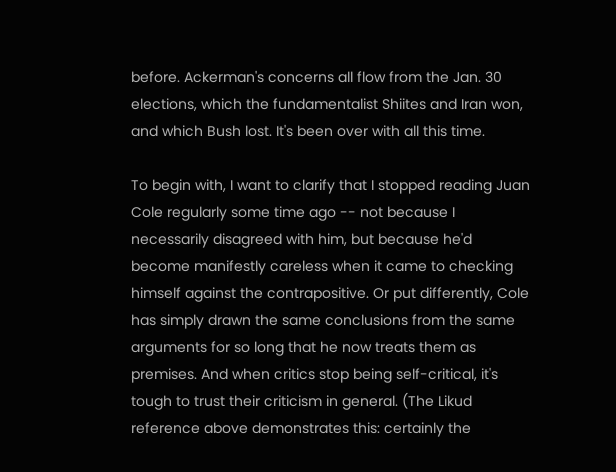before. Ackerman's concerns all flow from the Jan. 30 elections, which the fundamentalist Shiites and Iran won, and which Bush lost. It's been over with all this time.

To begin with, I want to clarify that I stopped reading Juan Cole regularly some time ago -- not because I necessarily disagreed with him, but because he'd become manifestly careless when it came to checking himself against the contrapositive. Or put differently, Cole has simply drawn the same conclusions from the same arguments for so long that he now treats them as premises. And when critics stop being self-critical, it's tough to trust their criticism in general. (The Likud reference above demonstrates this: certainly the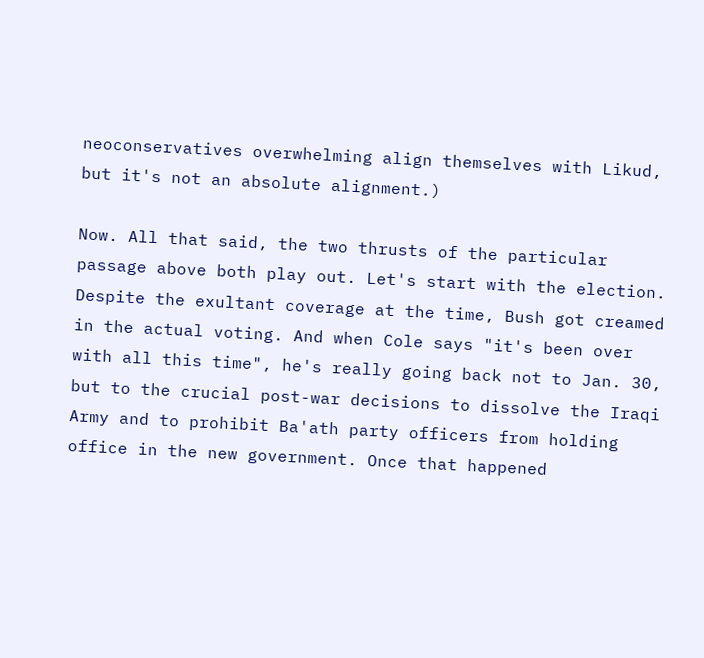neoconservatives overwhelming align themselves with Likud, but it's not an absolute alignment.)

Now. All that said, the two thrusts of the particular passage above both play out. Let's start with the election. Despite the exultant coverage at the time, Bush got creamed in the actual voting. And when Cole says "it's been over with all this time", he's really going back not to Jan. 30, but to the crucial post-war decisions to dissolve the Iraqi Army and to prohibit Ba'ath party officers from holding office in the new government. Once that happened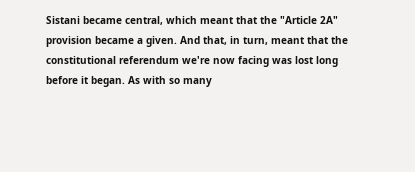Sistani became central, which meant that the "Article 2A" provision became a given. And that, in turn, meant that the constitutional referendum we're now facing was lost long before it began. As with so many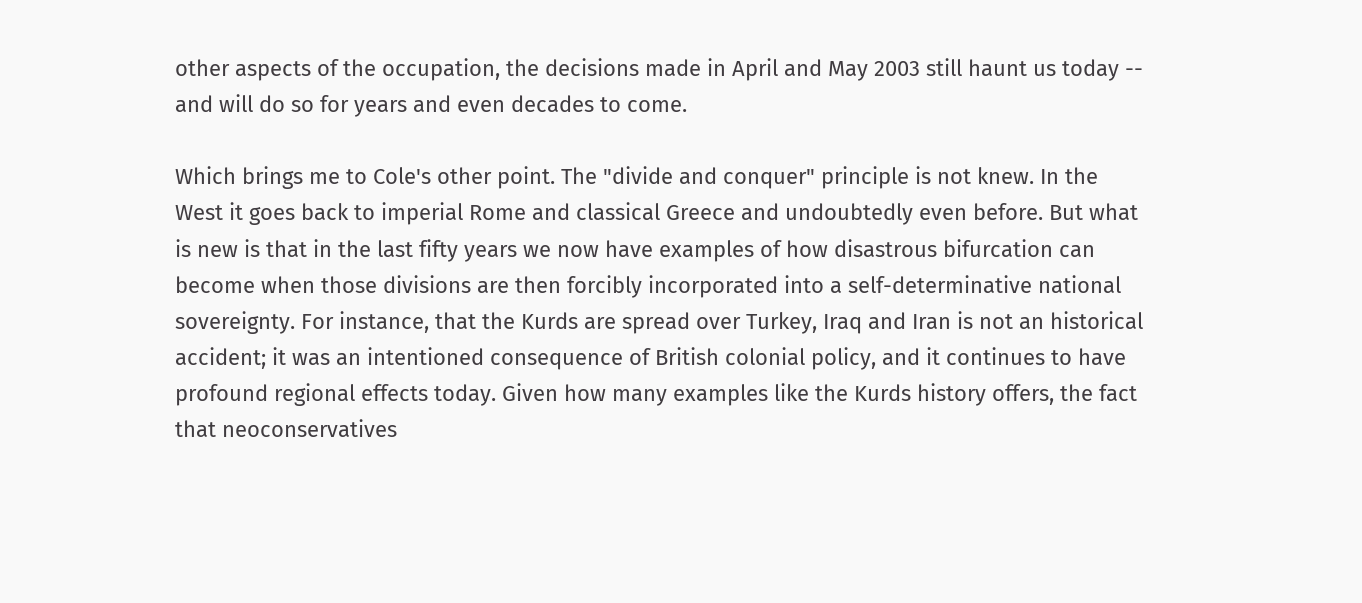other aspects of the occupation, the decisions made in April and May 2003 still haunt us today -- and will do so for years and even decades to come.

Which brings me to Cole's other point. The "divide and conquer" principle is not knew. In the West it goes back to imperial Rome and classical Greece and undoubtedly even before. But what is new is that in the last fifty years we now have examples of how disastrous bifurcation can become when those divisions are then forcibly incorporated into a self-determinative national sovereignty. For instance, that the Kurds are spread over Turkey, Iraq and Iran is not an historical accident; it was an intentioned consequence of British colonial policy, and it continues to have profound regional effects today. Given how many examples like the Kurds history offers, the fact that neoconservatives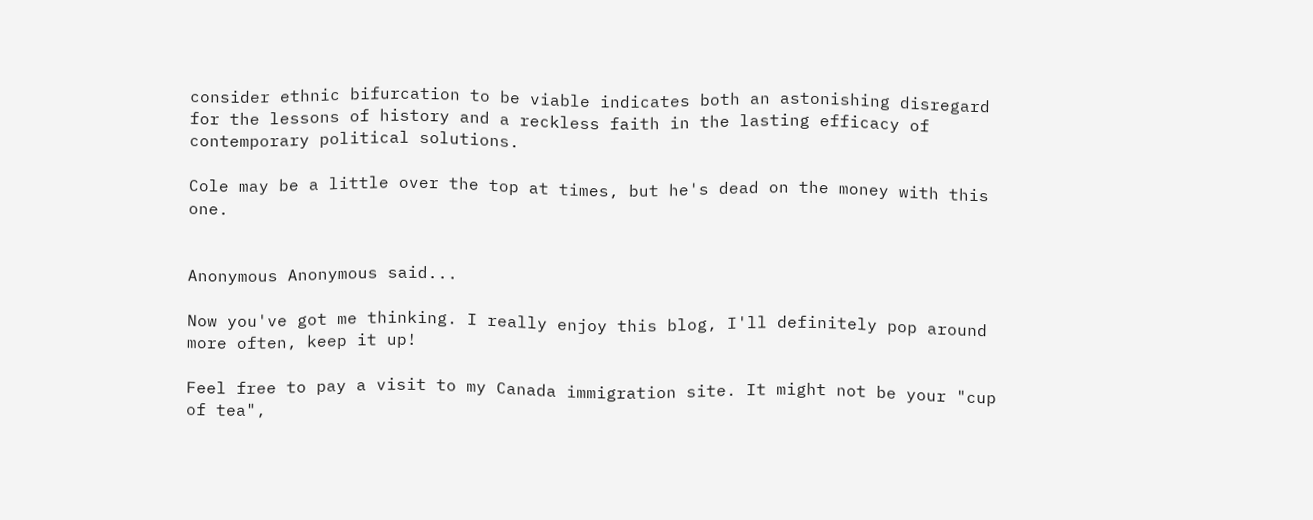consider ethnic bifurcation to be viable indicates both an astonishing disregard for the lessons of history and a reckless faith in the lasting efficacy of contemporary political solutions.

Cole may be a little over the top at times, but he's dead on the money with this one.


Anonymous Anonymous said...

Now you've got me thinking. I really enjoy this blog, I'll definitely pop around more often, keep it up!

Feel free to pay a visit to my Canada immigration site. It might not be your "cup of tea",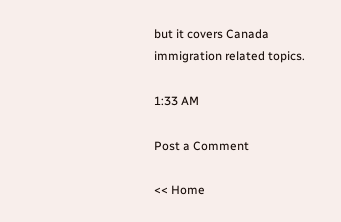but it covers Canada immigration related topics.

1:33 AM

Post a Comment

<< Home